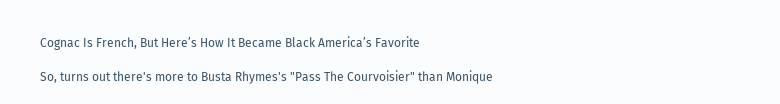Cognac Is French, But Here’s How It Became Black America’s Favorite

So, turns out there's more to Busta Rhymes's "Pass The Courvoisier" than Monique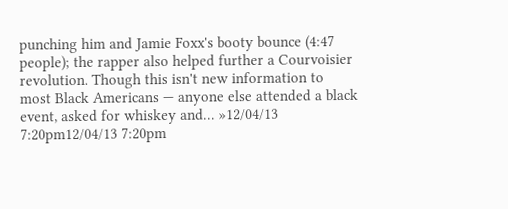punching him and Jamie Foxx's booty bounce (4:47 people); the rapper also helped further a Courvoisier revolution. Though this isn't new information to most Black Americans — anyone else attended a black event, asked for whiskey and… »12/04/13 7:20pm12/04/13 7:20pm